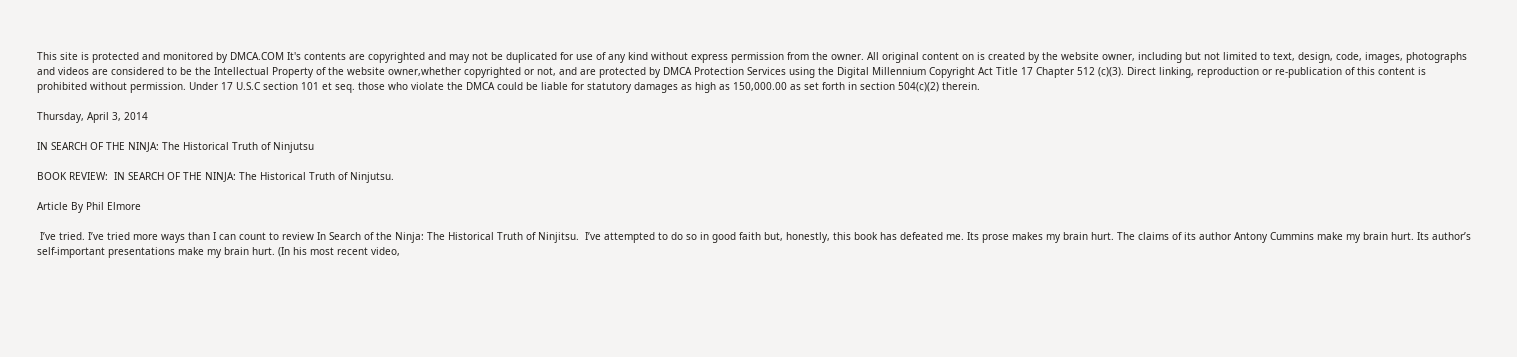This site is protected and monitored by DMCA.COM It's contents are copyrighted and may not be duplicated for use of any kind without express permission from the owner. All original content on is created by the website owner, including but not limited to text, design, code, images, photographs and videos are considered to be the Intellectual Property of the website owner,whether copyrighted or not, and are protected by DMCA Protection Services using the Digital Millennium Copyright Act Title 17 Chapter 512 (c)(3). Direct linking, reproduction or re-publication of this content is prohibited without permission. Under 17 U.S.C section 101 et seq. those who violate the DMCA could be liable for statutory damages as high as 150,000.00 as set forth in section 504(c)(2) therein.

Thursday, April 3, 2014

IN SEARCH OF THE NINJA: The Historical Truth of Ninjutsu

BOOK REVIEW:  IN SEARCH OF THE NINJA: The Historical Truth of Ninjutsu.

Article By Phil Elmore

 I’ve tried. I’ve tried more ways than I can count to review In Search of the Ninja: The Historical Truth of Ninjitsu.  I’ve attempted to do so in good faith but, honestly, this book has defeated me. Its prose makes my brain hurt. The claims of its author Antony Cummins make my brain hurt. Its author’s self-important presentations make my brain hurt. (In his most recent video,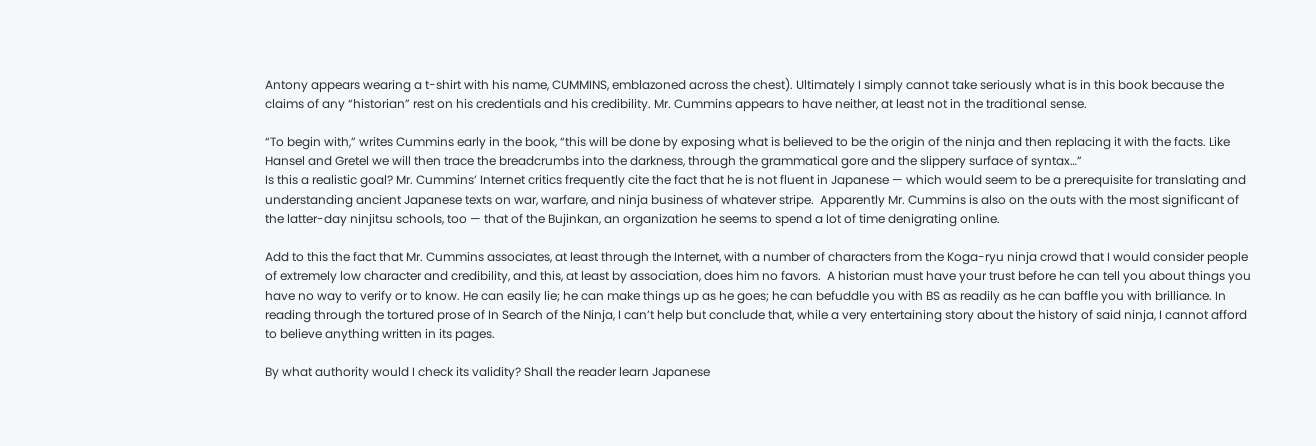Antony appears wearing a t-shirt with his name, CUMMINS, emblazoned across the chest). Ultimately I simply cannot take seriously what is in this book because the claims of any “historian” rest on his credentials and his credibility. Mr. Cummins appears to have neither, at least not in the traditional sense.

“To begin with,” writes Cummins early in the book, “this will be done by exposing what is believed to be the origin of the ninja and then replacing it with the facts. Like Hansel and Gretel we will then trace the breadcrumbs into the darkness, through the grammatical gore and the slippery surface of syntax…”
Is this a realistic goal? Mr. Cummins’ Internet critics frequently cite the fact that he is not fluent in Japanese — which would seem to be a prerequisite for translating and understanding ancient Japanese texts on war, warfare, and ninja business of whatever stripe.  Apparently Mr. Cummins is also on the outs with the most significant of the latter-day ninjitsu schools, too — that of the Bujinkan, an organization he seems to spend a lot of time denigrating online.

Add to this the fact that Mr. Cummins associates, at least through the Internet, with a number of characters from the Koga-ryu ninja crowd that I would consider people of extremely low character and credibility, and this, at least by association, does him no favors.  A historian must have your trust before he can tell you about things you have no way to verify or to know. He can easily lie; he can make things up as he goes; he can befuddle you with BS as readily as he can baffle you with brilliance. In reading through the tortured prose of In Search of the Ninja, I can’t help but conclude that, while a very entertaining story about the history of said ninja, I cannot afford to believe anything written in its pages.

By what authority would I check its validity? Shall the reader learn Japanese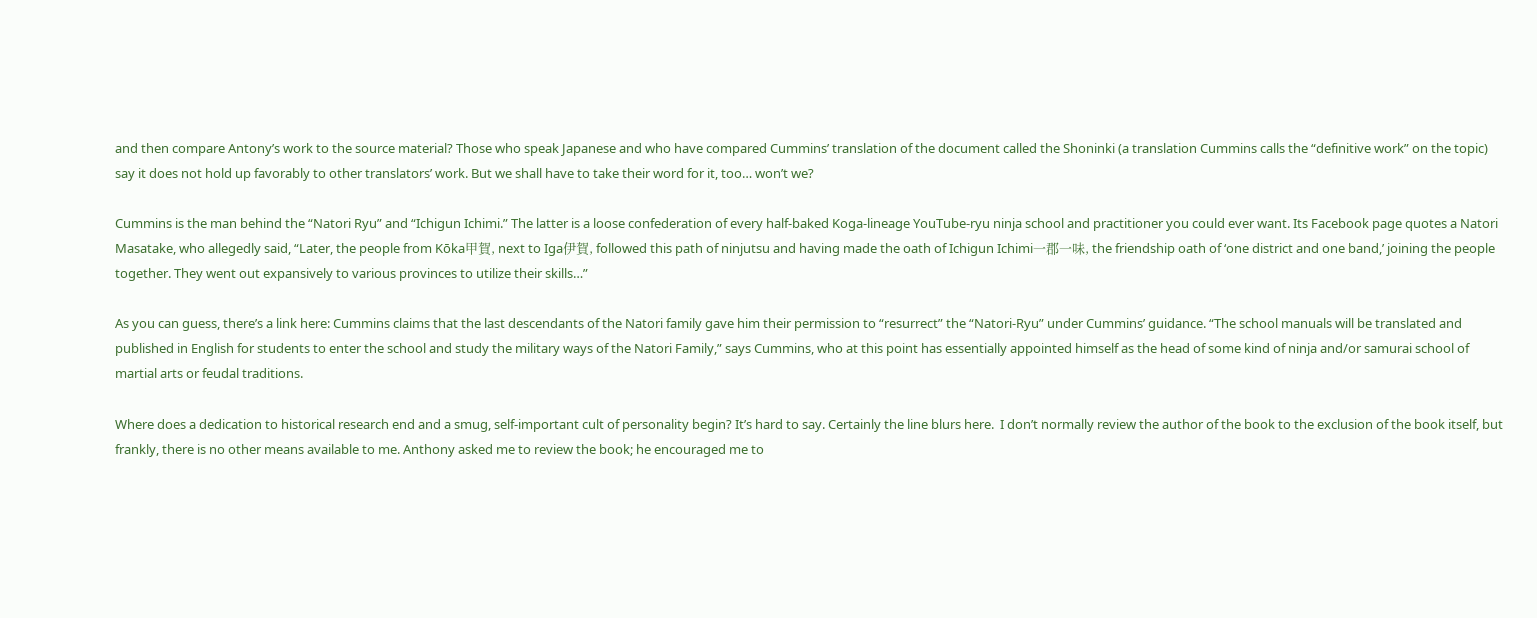and then compare Antony’s work to the source material? Those who speak Japanese and who have compared Cummins’ translation of the document called the Shoninki (a translation Cummins calls the “definitive work” on the topic) say it does not hold up favorably to other translators’ work. But we shall have to take their word for it, too… won’t we?

Cummins is the man behind the “Natori Ryu” and “Ichigun Ichimi.” The latter is a loose confederation of every half-baked Koga-lineage YouTube-ryu ninja school and practitioner you could ever want. Its Facebook page quotes a Natori Masatake, who allegedly said, “Later, the people from Kōka甲賀, next to Iga伊賀, followed this path of ninjutsu and having made the oath of Ichigun Ichimi一郡一味, the friendship oath of ‘one district and one band,’ joining the people together. They went out expansively to various provinces to utilize their skills…”

As you can guess, there’s a link here: Cummins claims that the last descendants of the Natori family gave him their permission to “resurrect” the “Natori-Ryu” under Cummins’ guidance. “The school manuals will be translated and published in English for students to enter the school and study the military ways of the Natori Family,” says Cummins, who at this point has essentially appointed himself as the head of some kind of ninja and/or samurai school of martial arts or feudal traditions.

Where does a dedication to historical research end and a smug, self-important cult of personality begin? It’s hard to say. Certainly the line blurs here.  I don’t normally review the author of the book to the exclusion of the book itself, but frankly, there is no other means available to me. Anthony asked me to review the book; he encouraged me to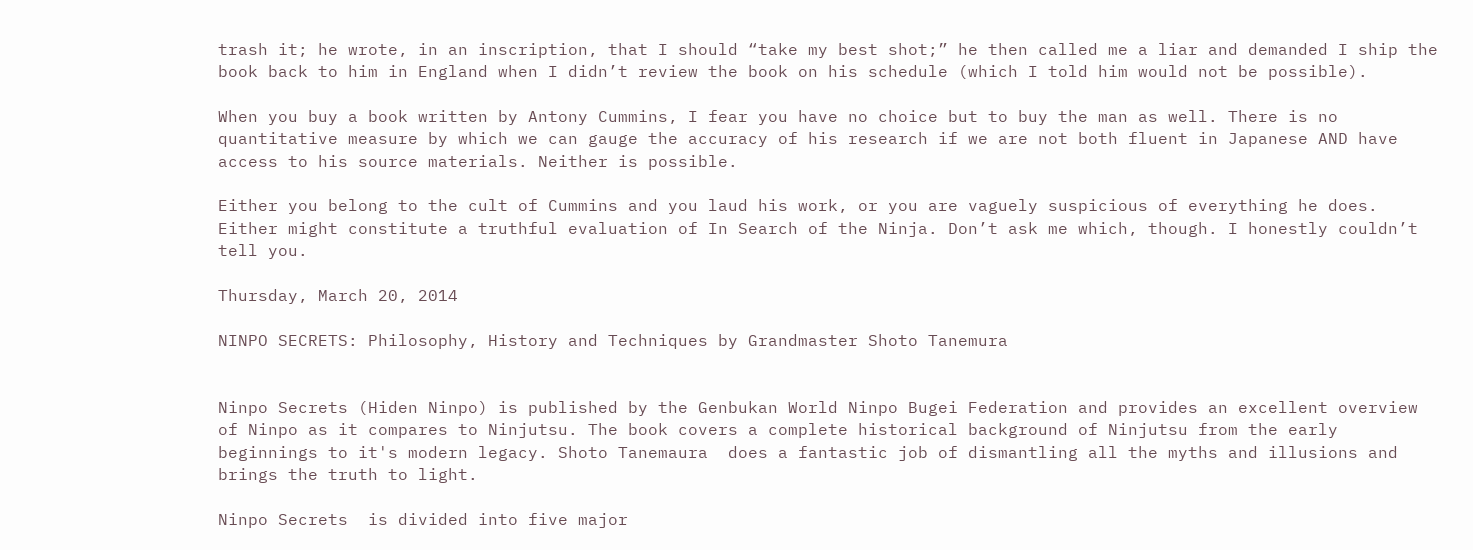trash it; he wrote, in an inscription, that I should “take my best shot;” he then called me a liar and demanded I ship the book back to him in England when I didn’t review the book on his schedule (which I told him would not be possible).

When you buy a book written by Antony Cummins, I fear you have no choice but to buy the man as well. There is no quantitative measure by which we can gauge the accuracy of his research if we are not both fluent in Japanese AND have access to his source materials. Neither is possible.

Either you belong to the cult of Cummins and you laud his work, or you are vaguely suspicious of everything he does. Either might constitute a truthful evaluation of In Search of the Ninja. Don’t ask me which, though. I honestly couldn’t tell you.

Thursday, March 20, 2014

NINPO SECRETS: Philosophy, History and Techniques by Grandmaster Shoto Tanemura


Ninpo Secrets (Hiden Ninpo) is published by the Genbukan World Ninpo Bugei Federation and provides an excellent overview of Ninpo as it compares to Ninjutsu. The book covers a complete historical background of Ninjutsu from the early beginnings to it's modern legacy. Shoto Tanemaura  does a fantastic job of dismantling all the myths and illusions and brings the truth to light.

Ninpo Secrets  is divided into five major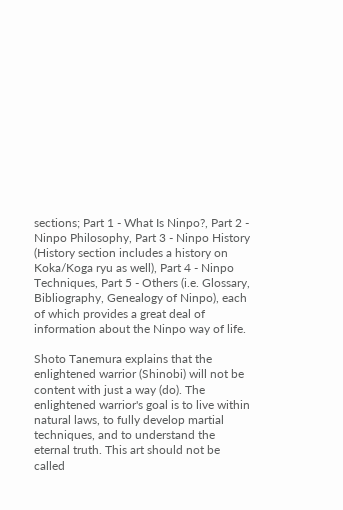sections; Part 1 - What Is Ninpo?, Part 2 - Ninpo Philosophy, Part 3 - Ninpo History (History section includes a history on Koka/Koga ryu as well), Part 4 - Ninpo Techniques, Part 5 - Others (i.e. Glossary, Bibliography, Genealogy of Ninpo), each of which provides a great deal of information about the Ninpo way of life.

Shoto Tanemura explains that the enlightened warrior (Shinobi) will not be content with just a way (do). The enlightened warrior's goal is to live within natural laws, to fully develop martial techniques, and to understand the eternal truth. This art should not be called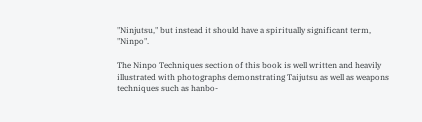"Ninjutsu," but instead it should have a spiritually significant term, "Ninpo".

The Ninpo Techniques section of this book is well written and heavily illustrated with photographs demonstrating Taijutsu as well as weapons techniques such as hanbo-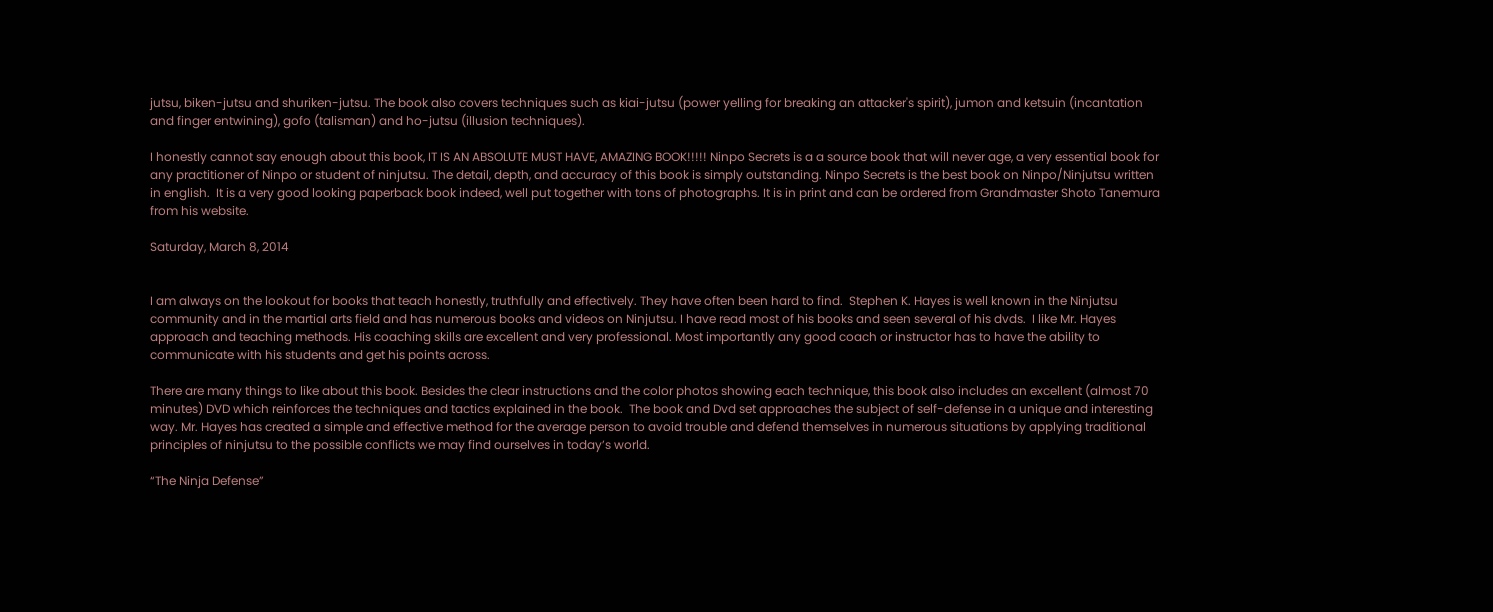jutsu, biken-jutsu and shuriken-jutsu. The book also covers techniques such as kiai-jutsu (power yelling for breaking an attacker's spirit), jumon and ketsuin (incantation and finger entwining), gofo (talisman) and ho-jutsu (illusion techniques).

I honestly cannot say enough about this book, IT IS AN ABSOLUTE MUST HAVE, AMAZING BOOK!!!!! Ninpo Secrets is a a source book that will never age, a very essential book for any practitioner of Ninpo or student of ninjutsu. The detail, depth, and accuracy of this book is simply outstanding. Ninpo Secrets is the best book on Ninpo/Ninjutsu written in english.  It is a very good looking paperback book indeed, well put together with tons of photographs. It is in print and can be ordered from Grandmaster Shoto Tanemura from his website.

Saturday, March 8, 2014


I am always on the lookout for books that teach honestly, truthfully and effectively. They have often been hard to find.  Stephen K. Hayes is well known in the Ninjutsu community and in the martial arts field and has numerous books and videos on Ninjutsu. I have read most of his books and seen several of his dvds.  I like Mr. Hayes approach and teaching methods. His coaching skills are excellent and very professional. Most importantly any good coach or instructor has to have the ability to communicate with his students and get his points across.

There are many things to like about this book. Besides the clear instructions and the color photos showing each technique, this book also includes an excellent (almost 70 minutes) DVD which reinforces the techniques and tactics explained in the book.  The book and Dvd set approaches the subject of self-defense in a unique and interesting way. Mr. Hayes has created a simple and effective method for the average person to avoid trouble and defend themselves in numerous situations by applying traditional principles of ninjutsu to the possible conflicts we may find ourselves in today’s world.

“The Ninja Defense”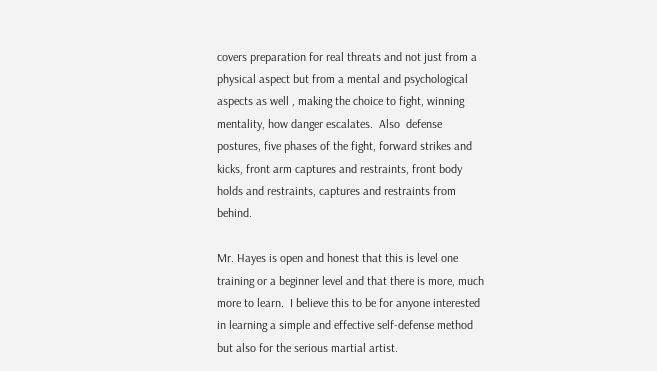covers preparation for real threats and not just from a physical aspect but from a mental and psychological aspects as well , making the choice to fight, winning mentality, how danger escalates.  Also  defense postures, five phases of the fight, forward strikes and kicks, front arm captures and restraints, front body holds and restraints, captures and restraints from behind.

Mr. Hayes is open and honest that this is level one training or a beginner level and that there is more, much more to learn.  I believe this to be for anyone interested in learning a simple and effective self-defense method but also for the serious martial artist.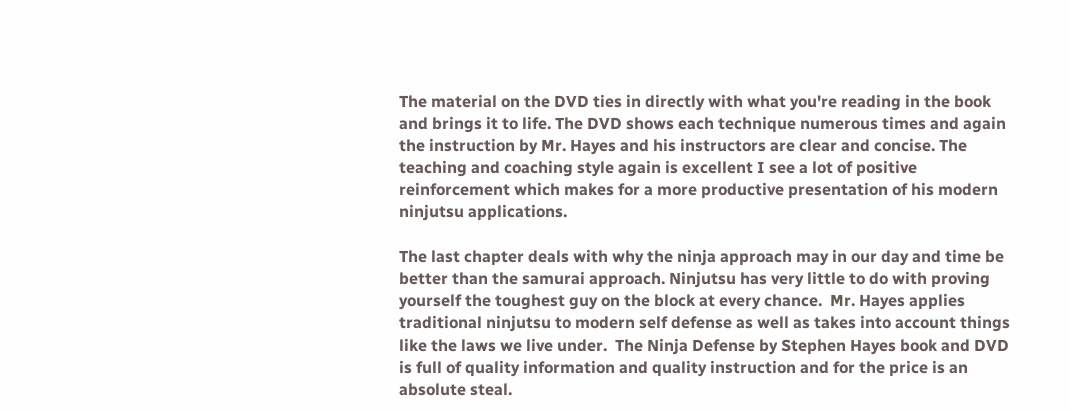The material on the DVD ties in directly with what you're reading in the book and brings it to life. The DVD shows each technique numerous times and again the instruction by Mr. Hayes and his instructors are clear and concise. The teaching and coaching style again is excellent I see a lot of positive reinforcement which makes for a more productive presentation of his modern ninjutsu applications.

The last chapter deals with why the ninja approach may in our day and time be better than the samurai approach. Ninjutsu has very little to do with proving yourself the toughest guy on the block at every chance.  Mr. Hayes applies traditional ninjutsu to modern self defense as well as takes into account things like the laws we live under.  The Ninja Defense by Stephen Hayes book and DVD  is full of quality information and quality instruction and for the price is an absolute steal.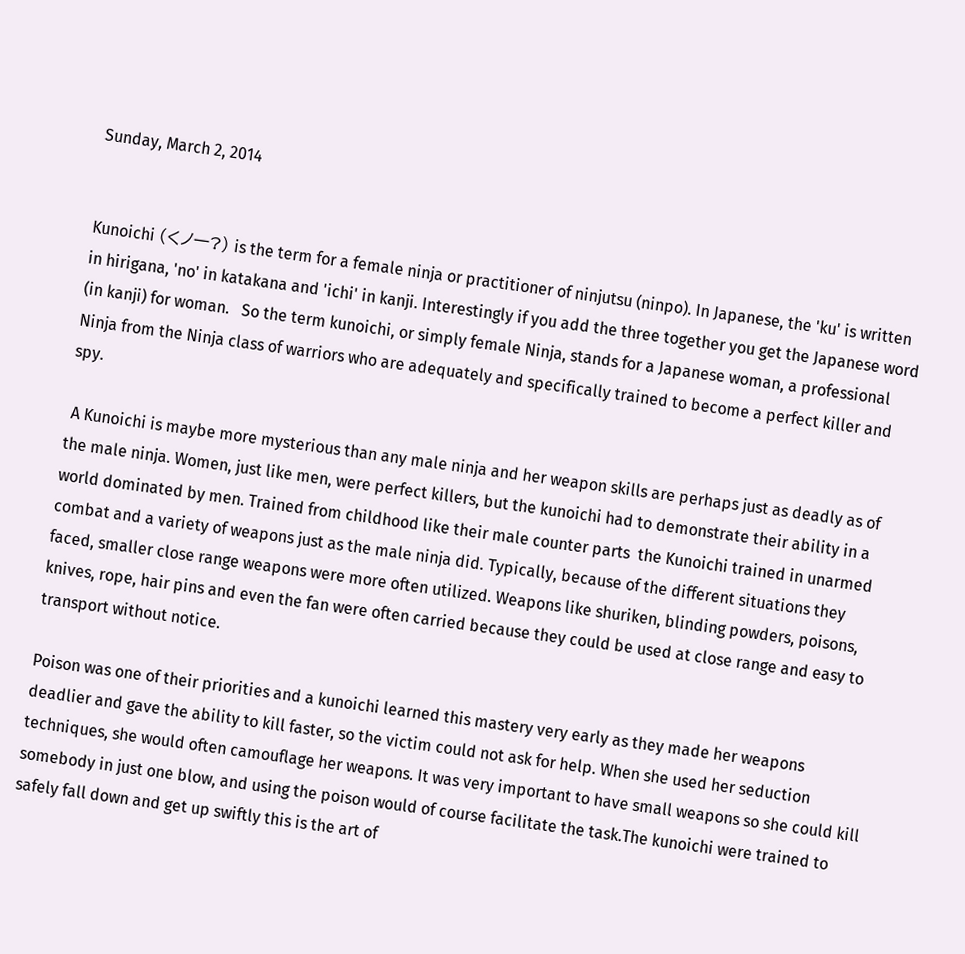Sunday, March 2, 2014


Kunoichi (くノ一?) is the term for a female ninja or practitioner of ninjutsu (ninpo). In Japanese, the 'ku' is written in hirigana, 'no' in katakana and 'ichi' in kanji. Interestingly if you add the three together you get the Japanese word (in kanji) for woman.   So the term kunoichi, or simply female Ninja, stands for a Japanese woman, a professional Ninja from the Ninja class of warriors who are adequately and specifically trained to become a perfect killer and spy.

 A Kunoichi is maybe more mysterious than any male ninja and her weapon skills are perhaps just as deadly as of the male ninja. Women, just like men, were perfect killers, but the kunoichi had to demonstrate their ability in a world dominated by men. Trained from childhood like their male counter parts  the Kunoichi trained in unarmed combat and a variety of weapons just as the male ninja did. Typically, because of the different situations they faced, smaller close range weapons were more often utilized. Weapons like shuriken, blinding powders, poisons, knives, rope, hair pins and even the fan were often carried because they could be used at close range and easy to transport without notice.

Poison was one of their priorities and a kunoichi learned this mastery very early as they made her weapons deadlier and gave the ability to kill faster, so the victim could not ask for help. When she used her seduction techniques, she would often camouflage her weapons. It was very important to have small weapons so she could kill somebody in just one blow, and using the poison would of course facilitate the task.The kunoichi were trained to safely fall down and get up swiftly this is the art of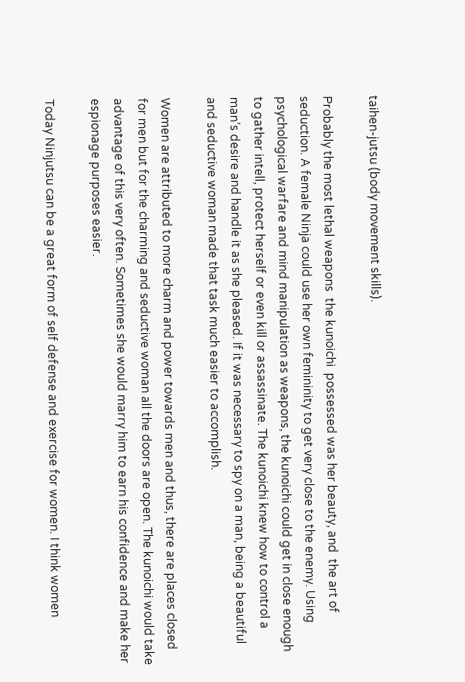taihen-jutsu (body movement skills).

Probably the most lethal weapons  the kunoichi  possessed was her beauty, and  the art of seduction. A female Ninja could use her own femininity to get very close to the enemy. Using psychological warfare and mind manipulation as weapons, the kunoichi could get in close enough to gather intell, protect herself or even kill or assassinate. The kunoichi knew how to control a man’s desire and handle it as she pleased. If it was necessary to spy on a man, being a beautiful and seductive woman made that task much easier to accomplish.

Women are attributed to more charm and power towards men and thus, there are places closed for men but for the charming and seductive woman all the doors are open. The kunoichi would take advantage of this very often. Sometimes she would marry him to earn his confidence and make her espionage purposes easier.

Today Ninjutsu can be a great form of self defense and exercise for women. I think women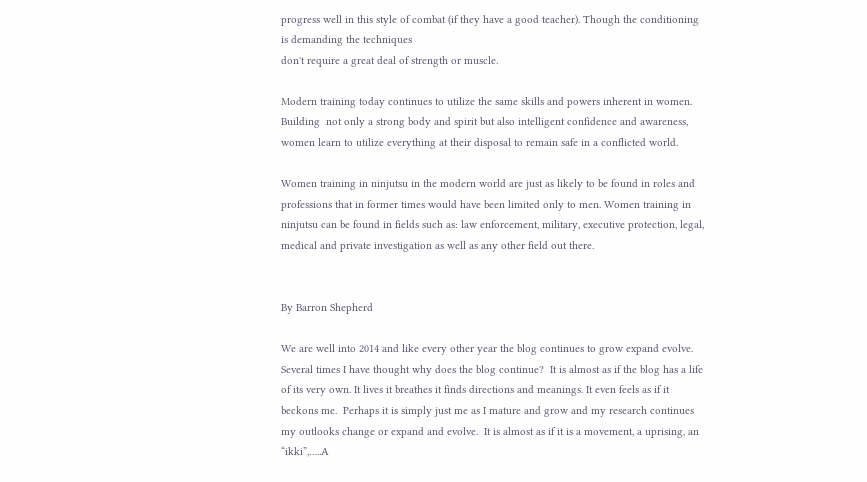progress well in this style of combat (if they have a good teacher). Though the conditioning  is demanding the techniques
don't require a great deal of strength or muscle.

Modern training today continues to utilize the same skills and powers inherent in women. Building  not only a strong body and spirit but also intelligent confidence and awareness, women learn to utilize everything at their disposal to remain safe in a conflicted world.

Women training in ninjutsu in the modern world are just as likely to be found in roles and professions that in former times would have been limited only to men. Women training in ninjutsu can be found in fields such as: law enforcement, military, executive protection, legal, medical and private investigation as well as any other field out there.


By Barron Shepherd

We are well into 2014 and like every other year the blog continues to grow expand evolve. Several times I have thought why does the blog continue?  It is almost as if the blog has a life of its very own. It lives it breathes it finds directions and meanings. It even feels as if it beckons me.  Perhaps it is simply just me as I mature and grow and my research continues my outlooks change or expand and evolve.  It is almost as if it is a movement, a uprising, an “ikki”,…..A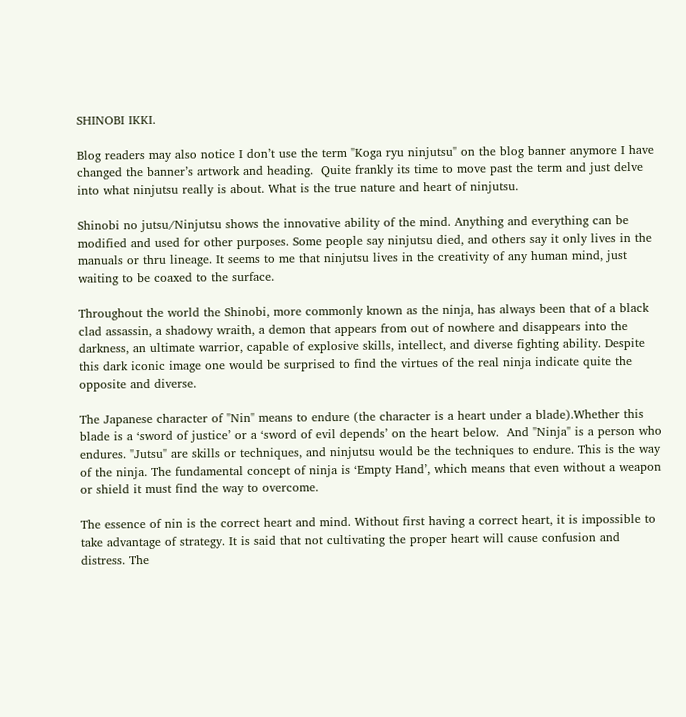SHINOBI IKKI.

Blog readers may also notice I don’t use the term "Koga ryu ninjutsu" on the blog banner anymore I have changed the banner’s artwork and heading.  Quite frankly its time to move past the term and just delve into what ninjutsu really is about. What is the true nature and heart of ninjutsu.

Shinobi no jutsu/Ninjutsu shows the innovative ability of the mind. Anything and everything can be modified and used for other purposes. Some people say ninjutsu died, and others say it only lives in the manuals or thru lineage. It seems to me that ninjutsu lives in the creativity of any human mind, just waiting to be coaxed to the surface.

Throughout the world the Shinobi, more commonly known as the ninja, has always been that of a black clad assassin, a shadowy wraith, a demon that appears from out of nowhere and disappears into the darkness, an ultimate warrior, capable of explosive skills, intellect, and diverse fighting ability. Despite this dark iconic image one would be surprised to find the virtues of the real ninja indicate quite the opposite and diverse.

The Japanese character of "Nin" means to endure (the character is a heart under a blade).Whether this blade is a ‘sword of justice’ or a ‘sword of evil depends’ on the heart below.  And "Ninja" is a person who endures. "Jutsu" are skills or techniques, and ninjutsu would be the techniques to endure. This is the way of the ninja. The fundamental concept of ninja is ‘Empty Hand’, which means that even without a weapon or shield it must find the way to overcome.

The essence of nin is the correct heart and mind. Without first having a correct heart, it is impossible to take advantage of strategy. It is said that not cultivating the proper heart will cause confusion and distress. The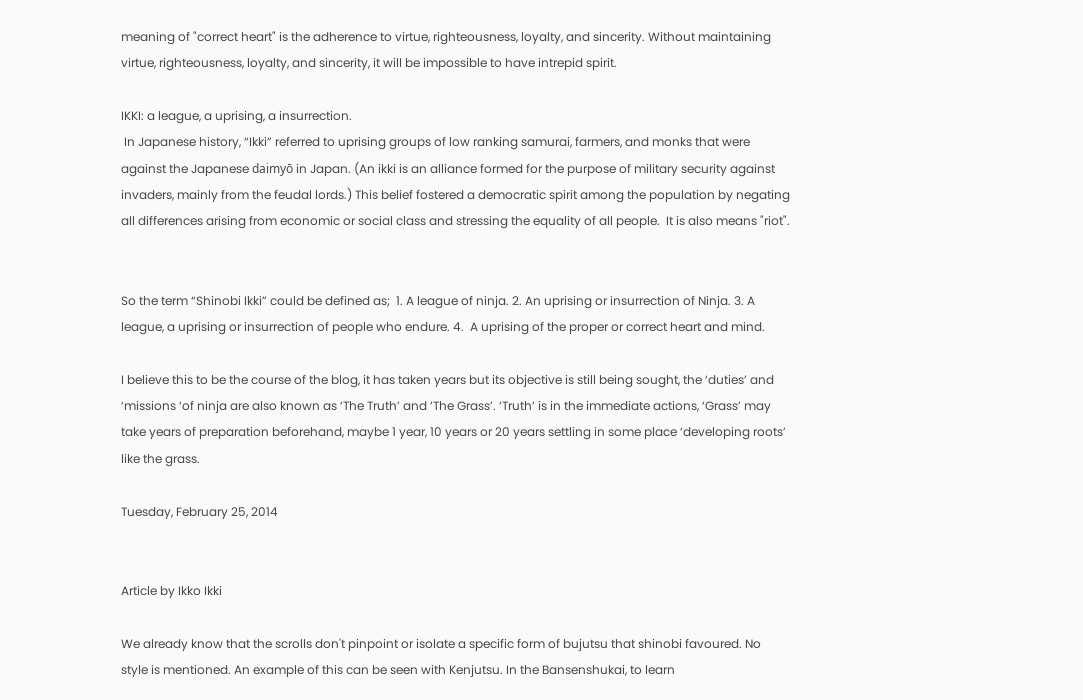meaning of "correct heart" is the adherence to virtue, righteousness, loyalty, and sincerity. Without maintaining virtue, righteousness, loyalty, and sincerity, it will be impossible to have intrepid spirit.

IKKI: a league, a uprising, a insurrection.
 In Japanese history, “Ikki” referred to uprising groups of low ranking samurai, farmers, and monks that were against the Japanese daimyō in Japan. (An ikki is an alliance formed for the purpose of military security against invaders, mainly from the feudal lords.) This belief fostered a democratic spirit among the population by negating all differences arising from economic or social class and stressing the equality of all people.  It is also means "riot".


So the term “Shinobi Ikki” could be defined as;  1. A league of ninja. 2. An uprising or insurrection of Ninja. 3. A league, a uprising or insurrection of people who endure. 4.  A uprising of the proper or correct heart and mind.

I believe this to be the course of the blog, it has taken years but its objective is still being sought, the ‘duties’ and ‘missions ‘of ninja are also known as ‘The Truth’ and ‘The Grass’. ‘Truth’ is in the immediate actions, ‘Grass’ may take years of preparation beforehand, maybe 1 year, 10 years or 20 years settling in some place ‘developing roots’ like the grass.

Tuesday, February 25, 2014


Article by Ikko Ikki

We already know that the scrolls don't pinpoint or isolate a specific form of bujutsu that shinobi favoured. No style is mentioned. An example of this can be seen with Kenjutsu. In the Bansenshukai, to learn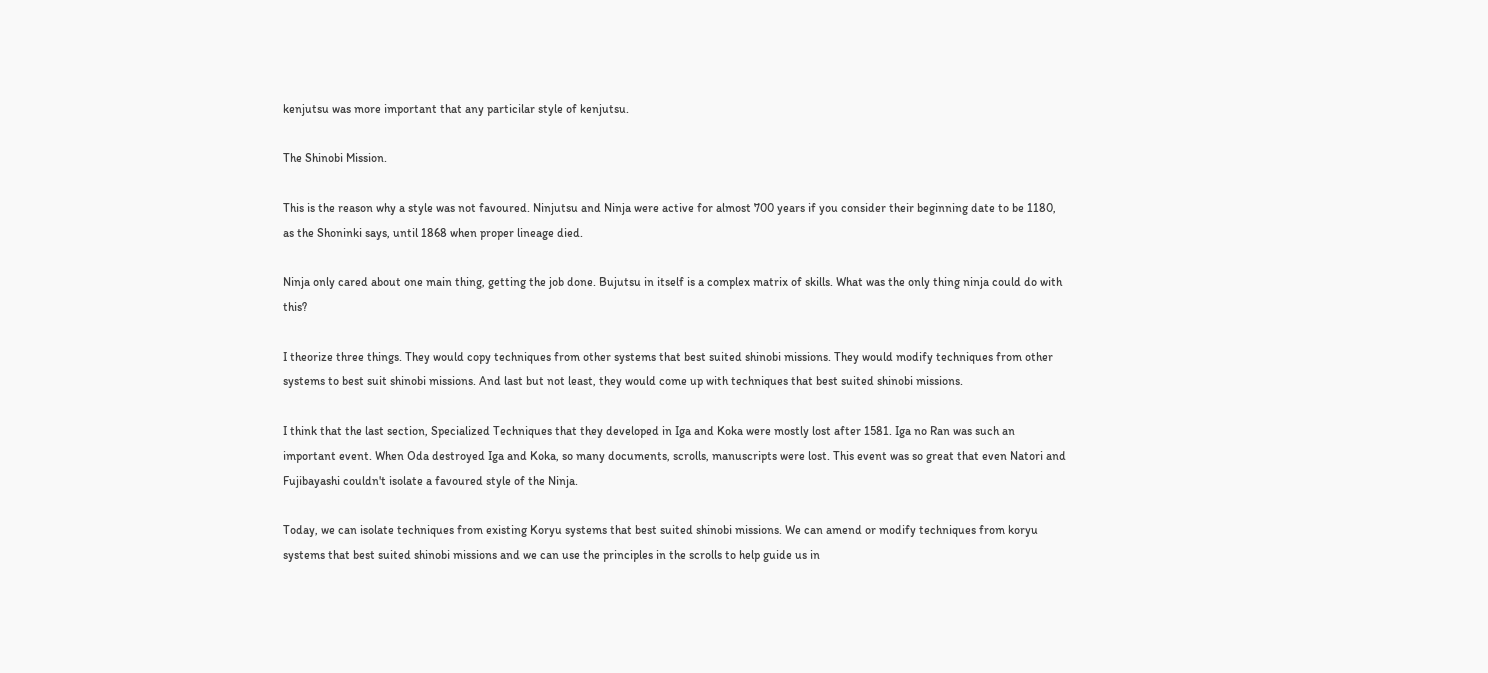kenjutsu was more important that any particilar style of kenjutsu.

The Shinobi Mission.

This is the reason why a style was not favoured. Ninjutsu and Ninja were active for almost 700 years if you consider their beginning date to be 1180, as the Shoninki says, until 1868 when proper lineage died.

Ninja only cared about one main thing, getting the job done. Bujutsu in itself is a complex matrix of skills. What was the only thing ninja could do with this?

I theorize three things. They would copy techniques from other systems that best suited shinobi missions. They would modify techniques from other systems to best suit shinobi missions. And last but not least, they would come up with techniques that best suited shinobi missions.

I think that the last section, Specialized Techniques that they developed in Iga and Koka were mostly lost after 1581. Iga no Ran was such an important event. When Oda destroyed Iga and Koka, so many documents, scrolls, manuscripts were lost. This event was so great that even Natori and Fujibayashi couldn't isolate a favoured style of the Ninja.

Today, we can isolate techniques from existing Koryu systems that best suited shinobi missions. We can amend or modify techniques from koryu systems that best suited shinobi missions and we can use the principles in the scrolls to help guide us in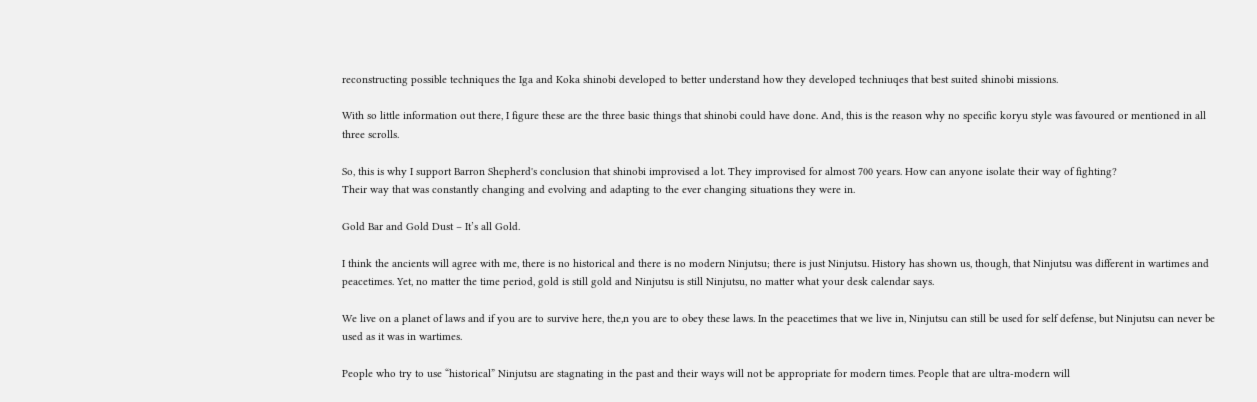reconstructing possible techniques the Iga and Koka shinobi developed to better understand how they developed techniuqes that best suited shinobi missions.

With so little information out there, I figure these are the three basic things that shinobi could have done. And, this is the reason why no specific koryu style was favoured or mentioned in all three scrolls.

So, this is why I support Barron Shepherd's conclusion that shinobi improvised a lot. They improvised for almost 700 years. How can anyone isolate their way of fighting?
Their way that was constantly changing and evolving and adapting to the ever changing situations they were in.

Gold Bar and Gold Dust – It’s all Gold.

I think the ancients will agree with me, there is no historical and there is no modern Ninjutsu; there is just Ninjutsu. History has shown us, though, that Ninjutsu was different in wartimes and peacetimes. Yet, no matter the time period, gold is still gold and Ninjutsu is still Ninjutsu, no matter what your desk calendar says.

We live on a planet of laws and if you are to survive here, the,n you are to obey these laws. In the peacetimes that we live in, Ninjutsu can still be used for self defense, but Ninjutsu can never be used as it was in wartimes.

People who try to use “historical” Ninjutsu are stagnating in the past and their ways will not be appropriate for modern times. People that are ultra-modern will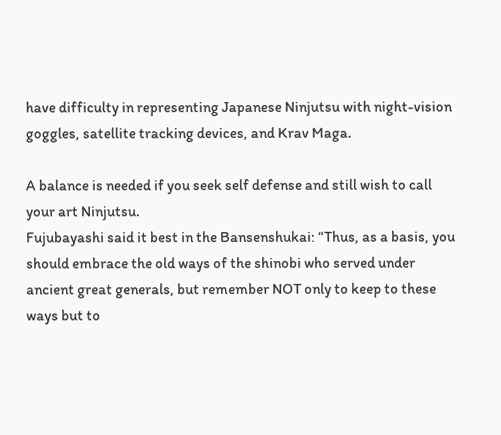have difficulty in representing Japanese Ninjutsu with night-vision goggles, satellite tracking devices, and Krav Maga.

A balance is needed if you seek self defense and still wish to call your art Ninjutsu.
Fujubayashi said it best in the Bansenshukai: “Thus, as a basis, you should embrace the old ways of the shinobi who served under ancient great generals, but remember NOT only to keep to these ways but to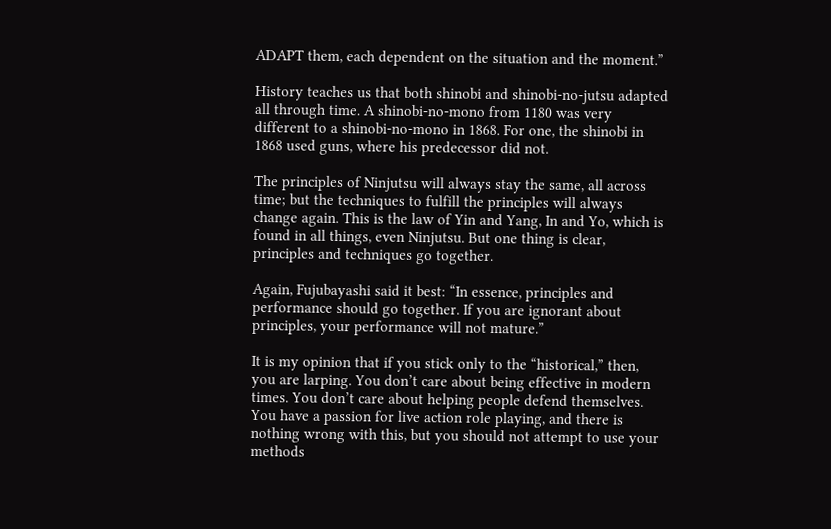ADAPT them, each dependent on the situation and the moment.”

History teaches us that both shinobi and shinobi-no-jutsu adapted all through time. A shinobi-no-mono from 1180 was very different to a shinobi-no-mono in 1868. For one, the shinobi in 1868 used guns, where his predecessor did not.

The principles of Ninjutsu will always stay the same, all across time; but the techniques to fulfill the principles will always change again. This is the law of Yin and Yang, In and Yo, which is found in all things, even Ninjutsu. But one thing is clear, principles and techniques go together.

Again, Fujubayashi said it best: “In essence, principles and performance should go together. If you are ignorant about principles, your performance will not mature.”

It is my opinion that if you stick only to the “historical,” then, you are larping. You don’t care about being effective in modern times. You don’t care about helping people defend themselves. You have a passion for live action role playing, and there is nothing wrong with this, but you should not attempt to use your methods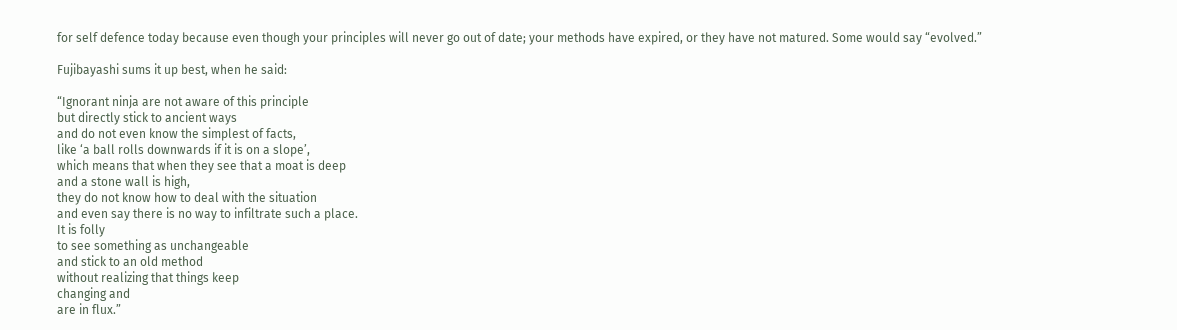for self defence today because even though your principles will never go out of date; your methods have expired, or they have not matured. Some would say “evolved.”

Fujibayashi sums it up best, when he said:

“Ignorant ninja are not aware of this principle
but directly stick to ancient ways
and do not even know the simplest of facts,
like ‘a ball rolls downwards if it is on a slope’,
which means that when they see that a moat is deep
and a stone wall is high,
they do not know how to deal with the situation
and even say there is no way to infiltrate such a place.
It is folly
to see something as unchangeable
and stick to an old method
without realizing that things keep
changing and
are in flux.”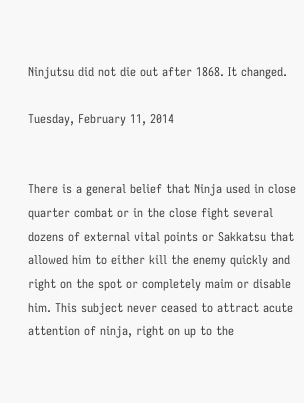Ninjutsu did not die out after 1868. It changed.

Tuesday, February 11, 2014


There is a general belief that Ninja used in close quarter combat or in the close fight several dozens of external vital points or Sakkatsu that allowed him to either kill the enemy quickly and right on the spot or completely maim or disable him. This subject never ceased to attract acute attention of ninja, right on up to the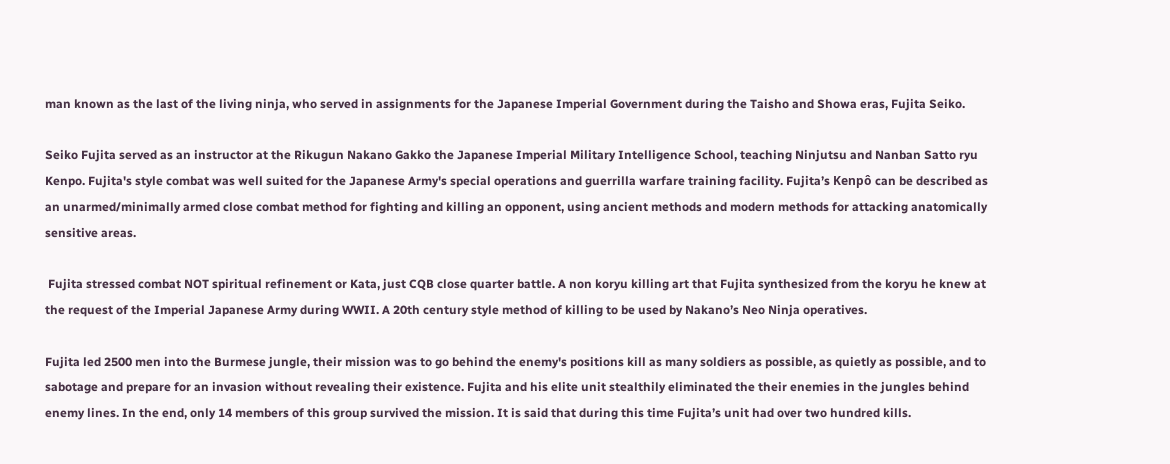man known as the last of the living ninja, who served in assignments for the Japanese Imperial Government during the Taisho and Showa eras, Fujita Seiko.

Seiko Fujita served as an instructor at the Rikugun Nakano Gakko the Japanese Imperial Military Intelligence School, teaching Ninjutsu and Nanban Satto ryu Kenpo. Fujita's style combat was well suited for the Japanese Army's special operations and guerrilla warfare training facility. Fujita’s Kenpô can be described as an unarmed/minimally armed close combat method for fighting and killing an opponent, using ancient methods and modern methods for attacking anatomically sensitive areas.

 Fujita stressed combat NOT spiritual refinement or Kata, just CQB close quarter battle. A non koryu killing art that Fujita synthesized from the koryu he knew at the request of the Imperial Japanese Army during WWII. A 20th century style method of killing to be used by Nakano’s Neo Ninja operatives.

Fujita led 2500 men into the Burmese jungle, their mission was to go behind the enemy's positions kill as many soldiers as possible, as quietly as possible, and to sabotage and prepare for an invasion without revealing their existence. Fujita and his elite unit stealthily eliminated the their enemies in the jungles behind enemy lines. In the end, only 14 members of this group survived the mission. It is said that during this time Fujita’s unit had over two hundred kills.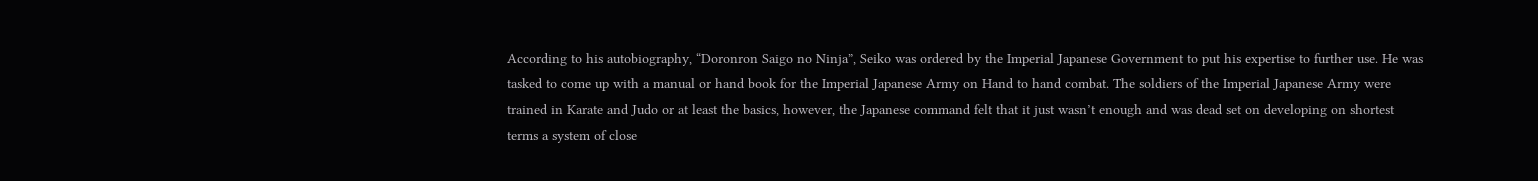According to his autobiography, “Doronron Saigo no Ninja”, Seiko was ordered by the Imperial Japanese Government to put his expertise to further use. He was tasked to come up with a manual or hand book for the Imperial Japanese Army on Hand to hand combat. The soldiers of the Imperial Japanese Army were trained in Karate and Judo or at least the basics, however, the Japanese command felt that it just wasn’t enough and was dead set on developing on shortest terms a system of close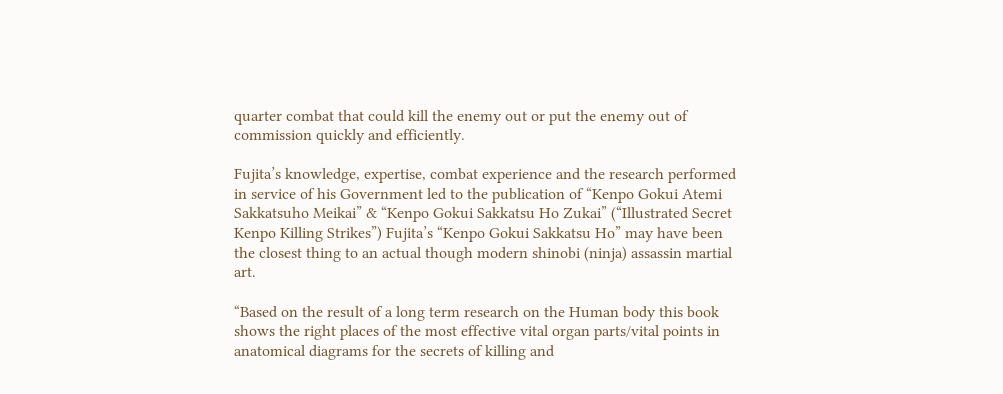quarter combat that could kill the enemy out or put the enemy out of commission quickly and efficiently.

Fujita’s knowledge, expertise, combat experience and the research performed in service of his Government led to the publication of “Kenpo Gokui Atemi Sakkatsuho Meikai” & “Kenpo Gokui Sakkatsu Ho Zukai” (“Illustrated Secret Kenpo Killing Strikes”) Fujita’s “Kenpo Gokui Sakkatsu Ho” may have been the closest thing to an actual though modern shinobi (ninja) assassin martial art.

“Based on the result of a long term research on the Human body this book shows the right places of the most effective vital organ parts/vital points in anatomical diagrams for the secrets of killing and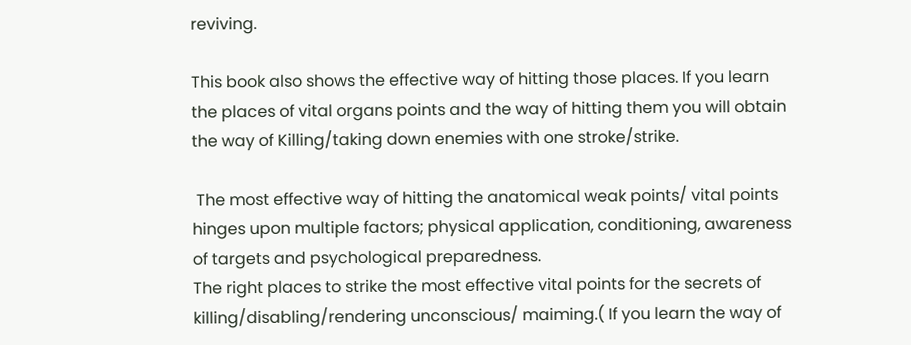reviving.

This book also shows the effective way of hitting those places. If you learn the places of vital organs points and the way of hitting them you will obtain the way of Killing/taking down enemies with one stroke/strike.

 The most effective way of hitting the anatomical weak points/ vital points hinges upon multiple factors; physical application, conditioning, awareness of targets and psychological preparedness.
The right places to strike the most effective vital points for the secrets of killing/disabling/rendering unconscious/ maiming.( If you learn the way of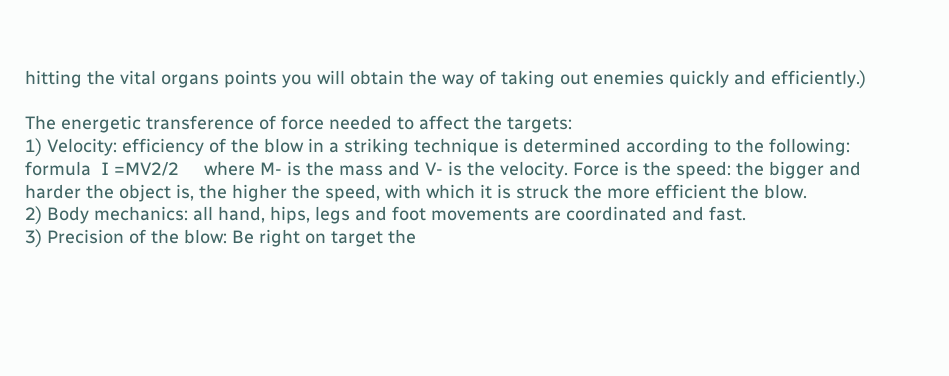hitting the vital organs points you will obtain the way of taking out enemies quickly and efficiently.)

The energetic transference of force needed to affect the targets:
1) Velocity: efficiency of the blow in a striking technique is determined according to the following: formula  I =MV2/2     where M- is the mass and V- is the velocity. Force is the speed: the bigger and harder the object is, the higher the speed, with which it is struck the more efficient the blow.
2) Body mechanics: all hand, hips, legs and foot movements are coordinated and fast.
3) Precision of the blow: Be right on target the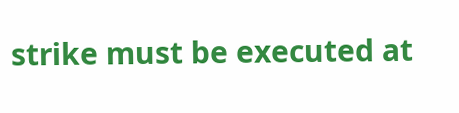strike must be executed at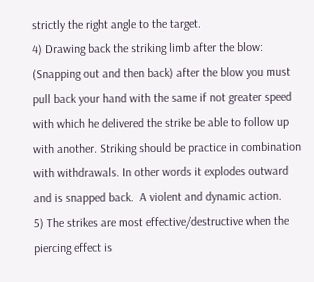strictly the right angle to the target.
4) Drawing back the striking limb after the blow: (Snapping out and then back) after the blow you must pull back your hand with the same if not greater speed with which he delivered the strike be able to follow up with another. Striking should be practice in combination with withdrawals. In other words it explodes outward and is snapped back.  A violent and dynamic action.
5) The strikes are most effective/destructive when the piercing effect is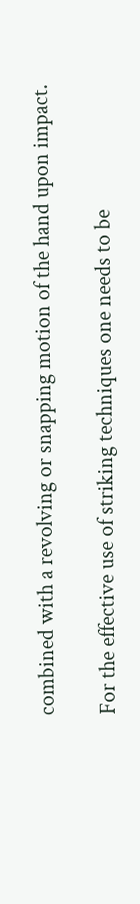combined with a revolving or snapping motion of the hand upon impact.

For the effective use of striking techniques one needs to be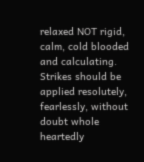relaxed NOT rigid, calm, cold blooded and calculating. Strikes should be applied resolutely, fearlessly, without doubt whole heartedly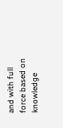and with full force based on knowledge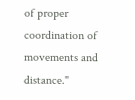of proper coordination of movements and distance."